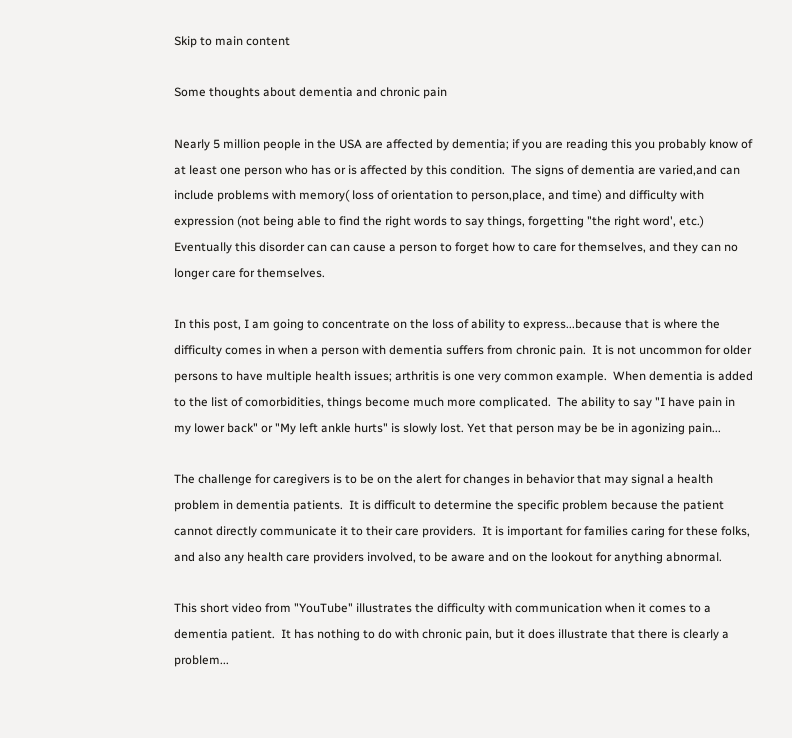Skip to main content

Some thoughts about dementia and chronic pain

Nearly 5 million people in the USA are affected by dementia; if you are reading this you probably know of at least one person who has or is affected by this condition.  The signs of dementia are varied,and can include problems with memory( loss of orientation to person,place, and time) and difficulty with expression (not being able to find the right words to say things, forgetting "the right word', etc.) Eventually this disorder can can cause a person to forget how to care for themselves, and they can no longer care for themselves.

In this post, I am going to concentrate on the loss of ability to express...because that is where the difficulty comes in when a person with dementia suffers from chronic pain.  It is not uncommon for older persons to have multiple health issues; arthritis is one very common example.  When dementia is added to the list of comorbidities, things become much more complicated.  The ability to say "I have pain in my lower back" or "My left ankle hurts" is slowly lost. Yet that person may be be in agonizing pain...

The challenge for caregivers is to be on the alert for changes in behavior that may signal a health problem in dementia patients.  It is difficult to determine the specific problem because the patient cannot directly communicate it to their care providers.  It is important for families caring for these folks, and also any health care providers involved, to be aware and on the lookout for anything abnormal.

This short video from "YouTube" illustrates the difficulty with communication when it comes to a dementia patient.  It has nothing to do with chronic pain, but it does illustrate that there is clearly a problem...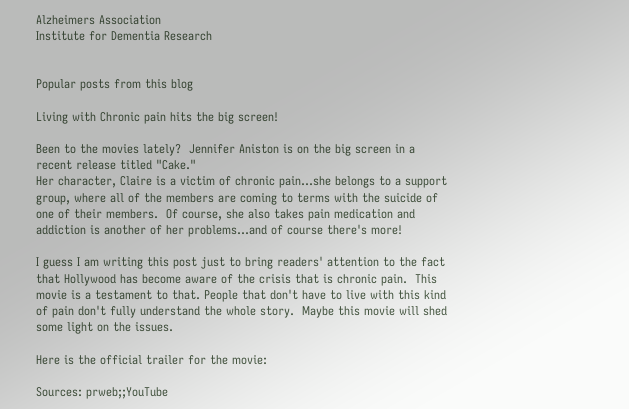Alzheimers Association
Institute for Dementia Research


Popular posts from this blog

Living with Chronic pain hits the big screen!

Been to the movies lately?  Jennifer Aniston is on the big screen in a recent release titled "Cake."
Her character, Claire is a victim of chronic pain...she belongs to a support group, where all of the members are coming to terms with the suicide of one of their members.  Of course, she also takes pain medication and addiction is another of her problems...and of course there's more!

I guess I am writing this post just to bring readers' attention to the fact that Hollywood has become aware of the crisis that is chronic pain.  This movie is a testament to that. People that don't have to live with this kind of pain don't fully understand the whole story.  Maybe this movie will shed some light on the issues.

Here is the official trailer for the movie:

Sources: prweb;;YouTube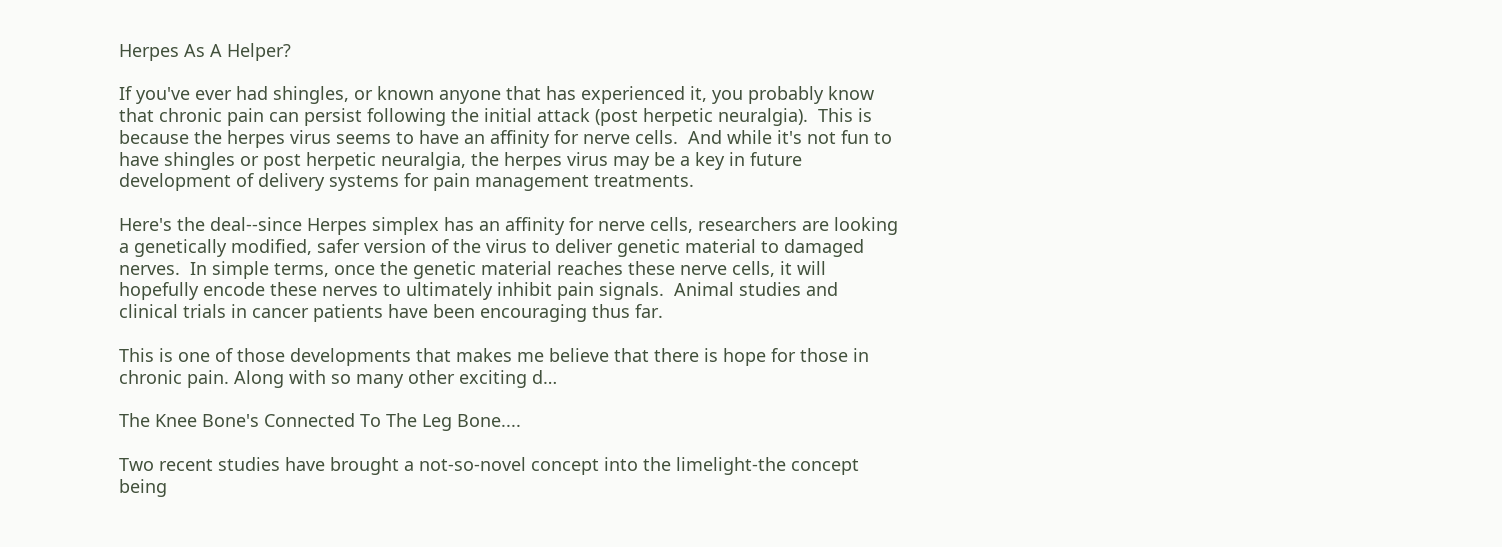Herpes As A Helper?

If you've ever had shingles, or known anyone that has experienced it, you probably know that chronic pain can persist following the initial attack (post herpetic neuralgia).  This is because the herpes virus seems to have an affinity for nerve cells.  And while it's not fun to have shingles or post herpetic neuralgia, the herpes virus may be a key in future development of delivery systems for pain management treatments.

Here's the deal--since Herpes simplex has an affinity for nerve cells, researchers are looking a genetically modified, safer version of the virus to deliver genetic material to damaged nerves.  In simple terms, once the genetic material reaches these nerve cells, it will hopefully encode these nerves to ultimately inhibit pain signals.  Animal studies and clinical trials in cancer patients have been encouraging thus far.

This is one of those developments that makes me believe that there is hope for those in chronic pain. Along with so many other exciting d…

The Knee Bone's Connected To The Leg Bone....

Two recent studies have brought a not-so-novel concept into the limelight-the concept being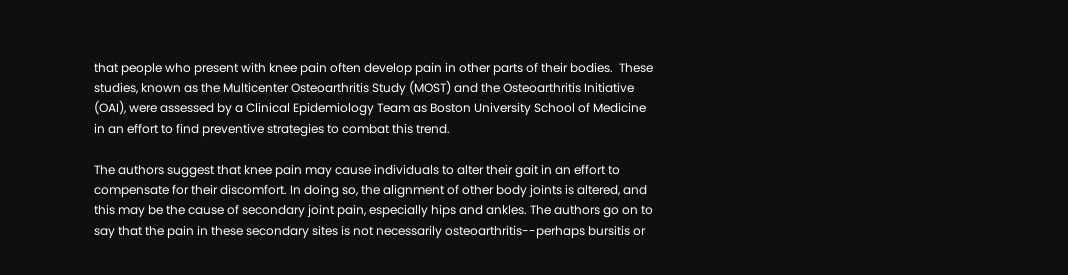that people who present with knee pain often develop pain in other parts of their bodies.  These studies, known as the Multicenter Osteoarthritis Study (MOST) and the Osteoarthritis Initiative (OAI), were assessed by a Clinical Epidemiology Team as Boston University School of Medicine in an effort to find preventive strategies to combat this trend.

The authors suggest that knee pain may cause individuals to alter their gait in an effort to compensate for their discomfort. In doing so, the alignment of other body joints is altered, and this may be the cause of secondary joint pain, especially hips and ankles. The authors go on to say that the pain in these secondary sites is not necessarily osteoarthritis--perhaps bursitis or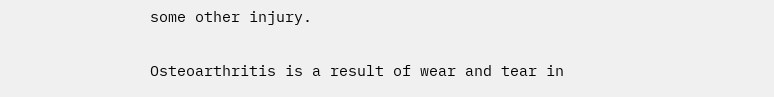some other injury.

Osteoarthritis is a result of wear and tear in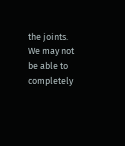the joints.  We may not be able to completely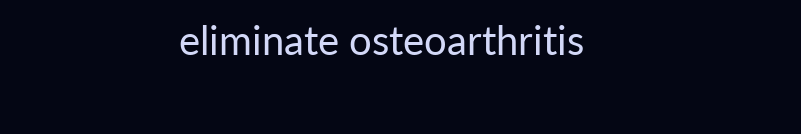eliminate osteoarthritis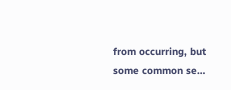from occurring, but some common se…